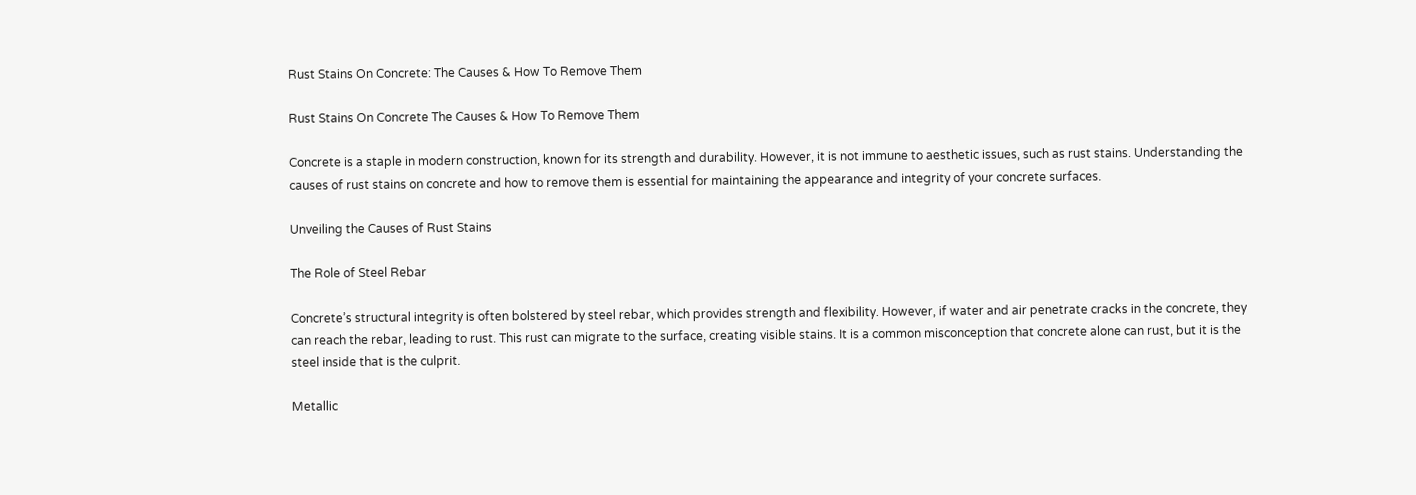Rust Stains On Concrete: The Causes & How To Remove Them

Rust Stains On Concrete The Causes & How To Remove Them

Concrete is a staple in modern construction, known for its strength and durability. However, it is not immune to aesthetic issues, such as rust stains. Understanding the causes of rust stains on concrete and how to remove them is essential for maintaining the appearance and integrity of your concrete surfaces.

Unveiling the Causes of Rust Stains

The Role of Steel Rebar

Concrete’s structural integrity is often bolstered by steel rebar, which provides strength and flexibility. However, if water and air penetrate cracks in the concrete, they can reach the rebar, leading to rust. This rust can migrate to the surface, creating visible stains. It is a common misconception that concrete alone can rust, but it is the steel inside that is the culprit.

Metallic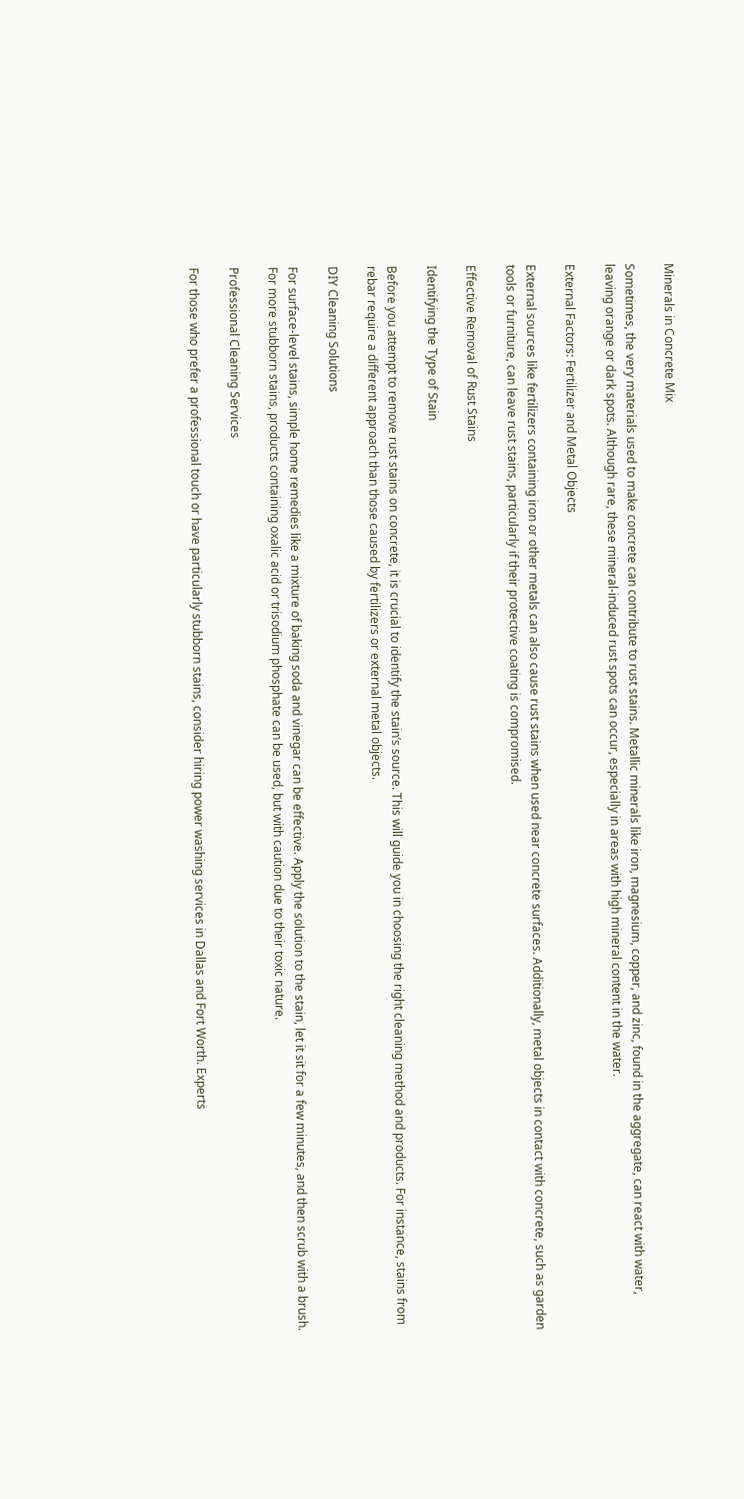Minerals in Concrete Mix

Sometimes, the very materials used to make concrete can contribute to rust stains. Metallic minerals like iron, magnesium, copper, and zinc, found in the aggregate, can react with water, leaving orange or dark spots. Although rare, these mineral-induced rust spots can occur, especially in areas with high mineral content in the water.

External Factors: Fertilizer and Metal Objects

External sources like fertilizers containing iron or other metals can also cause rust stains when used near concrete surfaces. Additionally, metal objects in contact with concrete, such as garden tools or furniture, can leave rust stains, particularly if their protective coating is compromised.

Effective Removal of Rust Stains

Identifying the Type of Stain

Before you attempt to remove rust stains on concrete, it is crucial to identify the stain’s source. This will guide you in choosing the right cleaning method and products. For instance, stains from rebar require a different approach than those caused by fertilizers or external metal objects.

DIY Cleaning Solutions

For surface-level stains, simple home remedies like a mixture of baking soda and vinegar can be effective. Apply the solution to the stain, let it sit for a few minutes, and then scrub with a brush. For more stubborn stains, products containing oxalic acid or trisodium phosphate can be used, but with caution due to their toxic nature.

Professional Cleaning Services

For those who prefer a professional touch or have particularly stubborn stains, consider hiring power washing services in Dallas and Fort Worth. Experts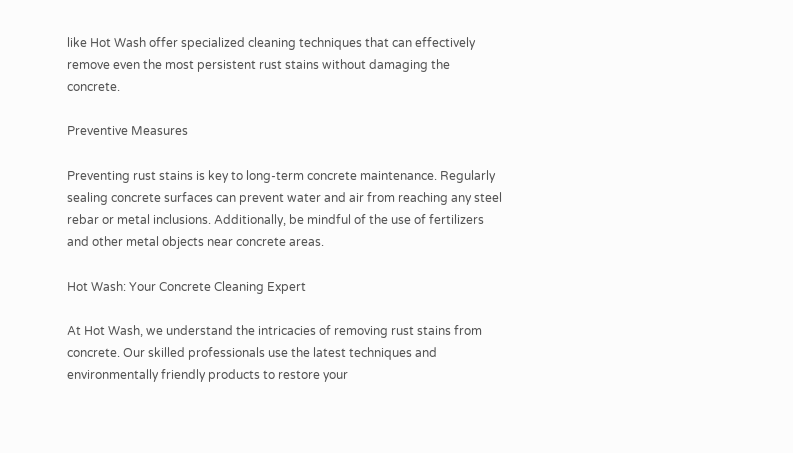like Hot Wash offer specialized cleaning techniques that can effectively remove even the most persistent rust stains without damaging the concrete.

Preventive Measures

Preventing rust stains is key to long-term concrete maintenance. Regularly sealing concrete surfaces can prevent water and air from reaching any steel rebar or metal inclusions. Additionally, be mindful of the use of fertilizers and other metal objects near concrete areas.

Hot Wash: Your Concrete Cleaning Expert

At Hot Wash, we understand the intricacies of removing rust stains from concrete. Our skilled professionals use the latest techniques and environmentally friendly products to restore your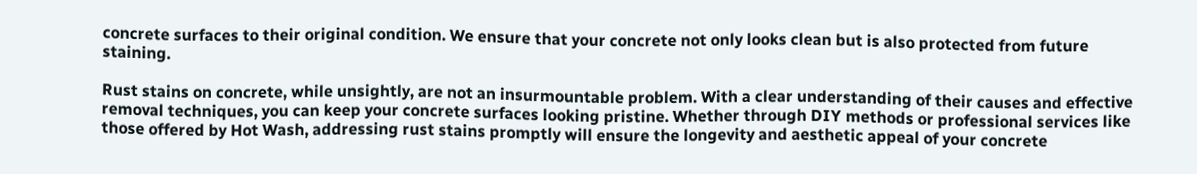concrete surfaces to their original condition. We ensure that your concrete not only looks clean but is also protected from future staining.

Rust stains on concrete, while unsightly, are not an insurmountable problem. With a clear understanding of their causes and effective removal techniques, you can keep your concrete surfaces looking pristine. Whether through DIY methods or professional services like those offered by Hot Wash, addressing rust stains promptly will ensure the longevity and aesthetic appeal of your concrete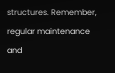structures. Remember, regular maintenance and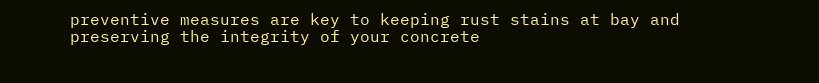preventive measures are key to keeping rust stains at bay and preserving the integrity of your concrete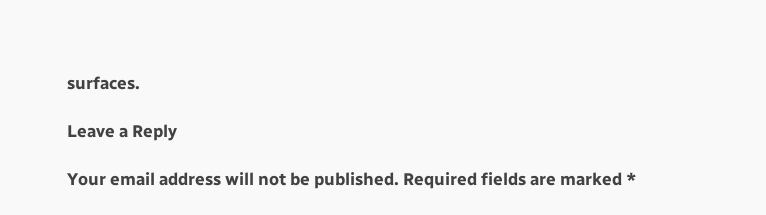surfaces.

Leave a Reply

Your email address will not be published. Required fields are marked *